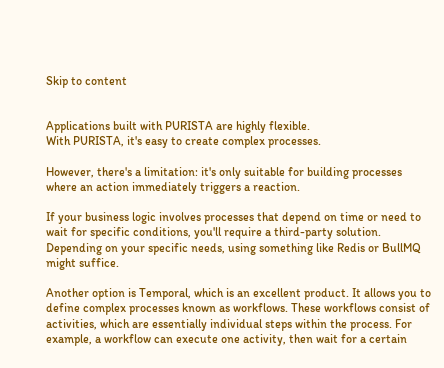Skip to content


Applications built with PURISTA are highly flexible.
With PURISTA, it's easy to create complex processes.

However, there's a limitation: it's only suitable for building processes where an action immediately triggers a reaction.

If your business logic involves processes that depend on time or need to wait for specific conditions, you'll require a third-party solution. Depending on your specific needs, using something like Redis or BullMQ might suffice.

Another option is Temporal, which is an excellent product. It allows you to define complex processes known as workflows. These workflows consist of activities, which are essentially individual steps within the process. For example, a workflow can execute one activity, then wait for a certain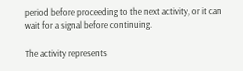period before proceeding to the next activity, or it can wait for a signal before continuing.

The activity represents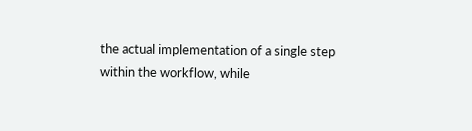the actual implementation of a single step within the workflow, while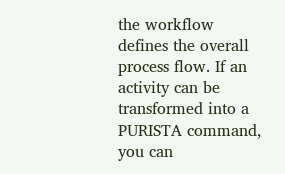the workflow defines the overall process flow. If an activity can be transformed into a PURISTA command, you can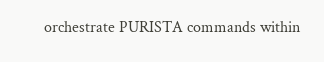orchestrate PURISTA commands within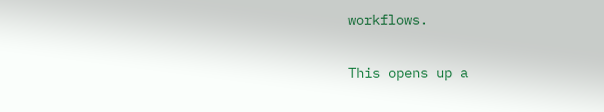workflows.

This opens up a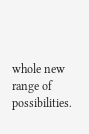whole new range of possibilities.